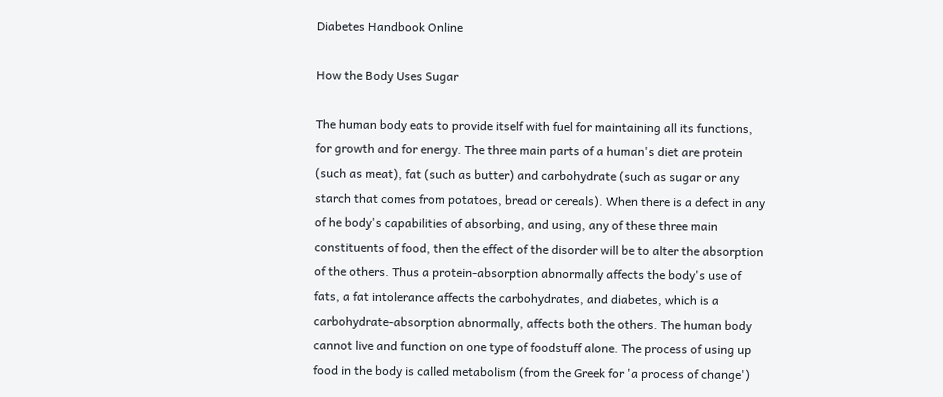Diabetes Handbook Online

How the Body Uses Sugar

The human body eats to provide itself with fuel for maintaining all its functions, for growth and for energy. The three main parts of a human's diet are protein (such as meat), fat (such as butter) and carbohydrate (such as sugar or any starch that comes from potatoes, bread or cereals). When there is a defect in any of he body's capabilities of absorbing, and using, any of these three main constituents of food, then the effect of the disorder will be to alter the absorption of the others. Thus a protein-absorption abnormally affects the body's use of fats, a fat intolerance affects the carbohydrates, and diabetes, which is a carbohydrate-absorption abnormally, affects both the others. The human body cannot live and function on one type of foodstuff alone. The process of using up food in the body is called metabolism (from the Greek for 'a process of change')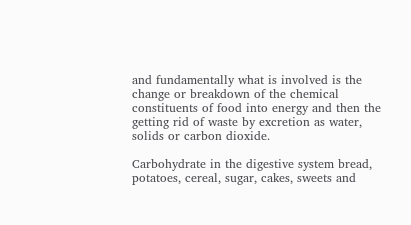and fundamentally what is involved is the change or breakdown of the chemical constituents of food into energy and then the getting rid of waste by excretion as water, solids or carbon dioxide.

Carbohydrate in the digestive system bread, potatoes, cereal, sugar, cakes, sweets and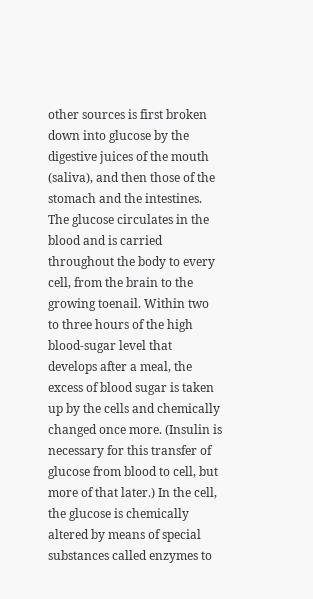other sources is first broken down into glucose by the digestive juices of the mouth (saliva), and then those of the stomach and the intestines. The glucose circulates in the blood and is carried throughout the body to every cell, from the brain to the growing toenail. Within two to three hours of the high blood-sugar level that develops after a meal, the excess of blood sugar is taken up by the cells and chemically changed once more. (Insulin is necessary for this transfer of glucose from blood to cell, but more of that later.) In the cell, the glucose is chemically altered by means of special substances called enzymes to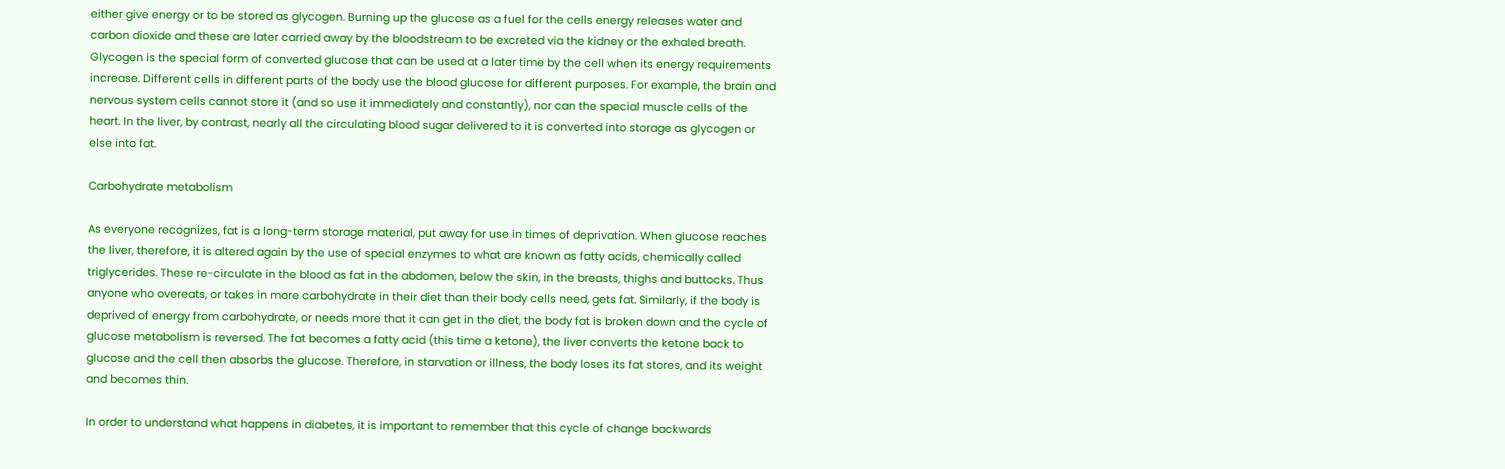either give energy or to be stored as glycogen. Burning up the glucose as a fuel for the cells energy releases water and carbon dioxide and these are later carried away by the bloodstream to be excreted via the kidney or the exhaled breath. Glycogen is the special form of converted glucose that can be used at a later time by the cell when its energy requirements increase. Different cells in different parts of the body use the blood glucose for different purposes. For example, the brain and nervous system cells cannot store it (and so use it immediately and constantly), nor can the special muscle cells of the heart. In the liver, by contrast, nearly all the circulating blood sugar delivered to it is converted into storage as glycogen or else into fat.

Carbohydrate metabolism

As everyone recognizes, fat is a long-term storage material, put away for use in times of deprivation. When glucose reaches the liver, therefore, it is altered again by the use of special enzymes to what are known as fatty acids, chemically called triglycerides. These re-circulate in the blood as fat in the abdomen, below the skin, in the breasts, thighs and buttocks. Thus anyone who overeats, or takes in more carbohydrate in their diet than their body cells need, gets fat. Similarly, if the body is deprived of energy from carbohydrate, or needs more that it can get in the diet, the body fat is broken down and the cycle of glucose metabolism is reversed. The fat becomes a fatty acid (this time a ketone), the liver converts the ketone back to glucose and the cell then absorbs the glucose. Therefore, in starvation or illness, the body loses its fat stores, and its weight and becomes thin.

In order to understand what happens in diabetes, it is important to remember that this cycle of change backwards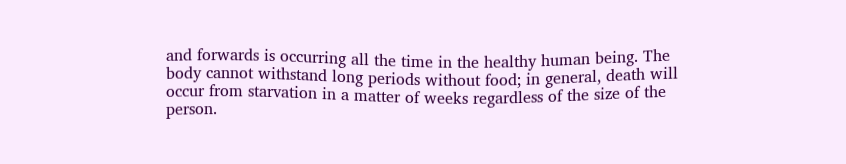and forwards is occurring all the time in the healthy human being. The body cannot withstand long periods without food; in general, death will occur from starvation in a matter of weeks regardless of the size of the person.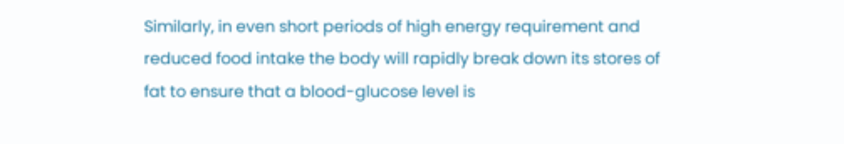Similarly, in even short periods of high energy requirement and reduced food intake the body will rapidly break down its stores of fat to ensure that a blood-glucose level is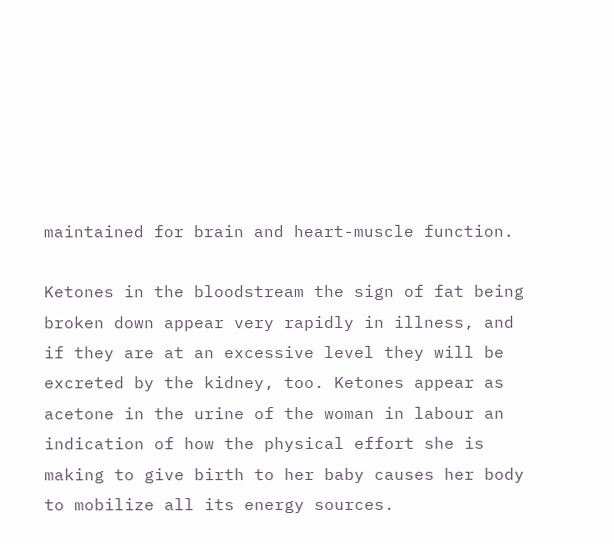maintained for brain and heart-muscle function.

Ketones in the bloodstream the sign of fat being broken down appear very rapidly in illness, and if they are at an excessive level they will be excreted by the kidney, too. Ketones appear as acetone in the urine of the woman in labour an indication of how the physical effort she is making to give birth to her baby causes her body to mobilize all its energy sources.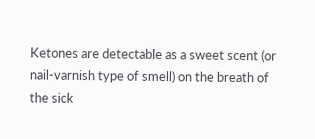Ketones are detectable as a sweet scent (or nail-varnish type of smell) on the breath of the sick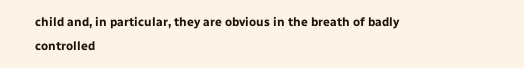child and, in particular, they are obvious in the breath of badly controlled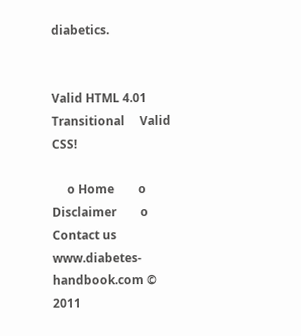diabetics.


Valid HTML 4.01 Transitional     Valid CSS!

     o Home        o Disclaimer        o Contact us        www.diabetes-handbook.com © 2011